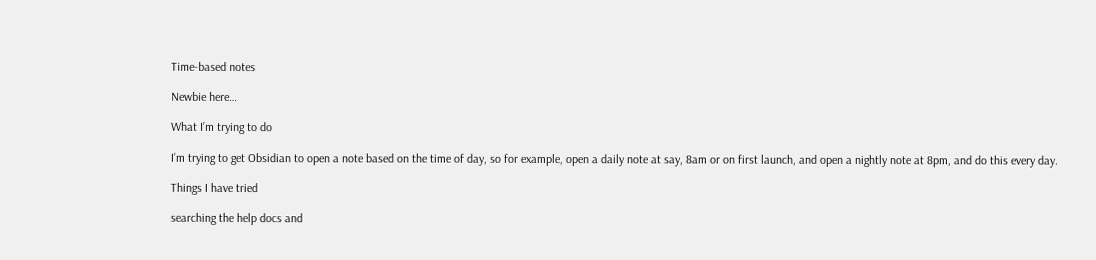Time-based notes

Newbie here…

What I’m trying to do

I’m trying to get Obsidian to open a note based on the time of day, so for example, open a daily note at say, 8am or on first launch, and open a nightly note at 8pm, and do this every day.

Things I have tried

searching the help docs and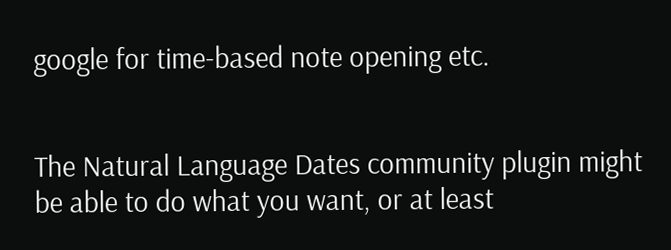google for time-based note opening etc.


The Natural Language Dates community plugin might be able to do what you want, or at least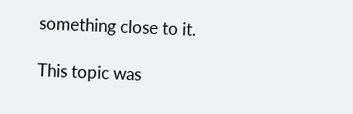something close to it.

This topic was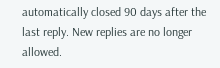automatically closed 90 days after the last reply. New replies are no longer allowed.